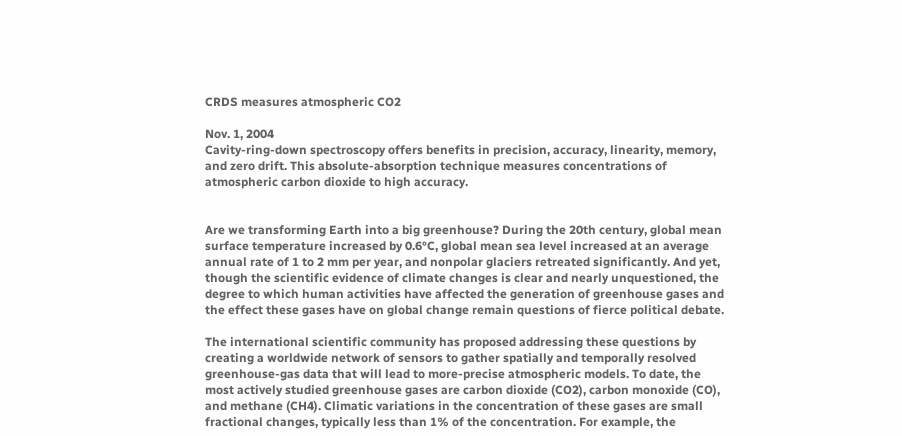CRDS measures atmospheric CO2

Nov. 1, 2004
Cavity-ring-down spectroscopy offers benefits in precision, accuracy, linearity, memory, and zero drift. This absolute-absorption technique measures concentrations of atmospheric carbon dioxide to high accuracy.


Are we transforming Earth into a big greenhouse? During the 20th century, global mean surface temperature increased by 0.6°C, global mean sea level increased at an average annual rate of 1 to 2 mm per year, and nonpolar glaciers retreated significantly. And yet, though the scientific evidence of climate changes is clear and nearly unquestioned, the degree to which human activities have affected the generation of greenhouse gases and the effect these gases have on global change remain questions of fierce political debate.

The international scientific community has proposed addressing these questions by creating a worldwide network of sensors to gather spatially and temporally resolved greenhouse-gas data that will lead to more-precise atmospheric models. To date, the most actively studied greenhouse gases are carbon dioxide (CO2), carbon monoxide (CO), and methane (CH4). Climatic variations in the concentration of these gases are small fractional changes, typically less than 1% of the concentration. For example, the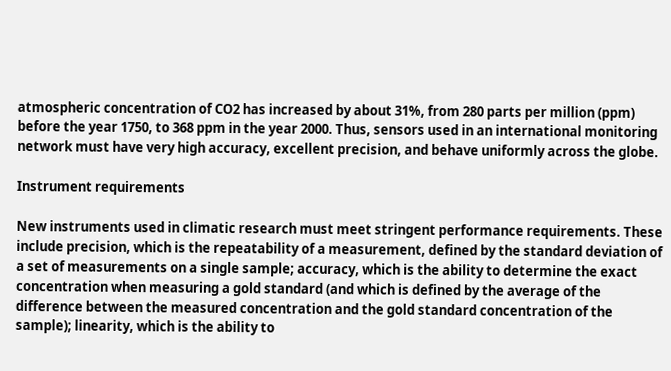atmospheric concentration of CO2 has increased by about 31%, from 280 parts per million (ppm) before the year 1750, to 368 ppm in the year 2000. Thus, sensors used in an international monitoring network must have very high accuracy, excellent precision, and behave uniformly across the globe.

Instrument requirements

New instruments used in climatic research must meet stringent performance requirements. These include precision, which is the repeatability of a measurement, defined by the standard deviation of a set of measurements on a single sample; accuracy, which is the ability to determine the exact concentration when measuring a gold standard (and which is defined by the average of the difference between the measured concentration and the gold standard concentration of the sample); linearity, which is the ability to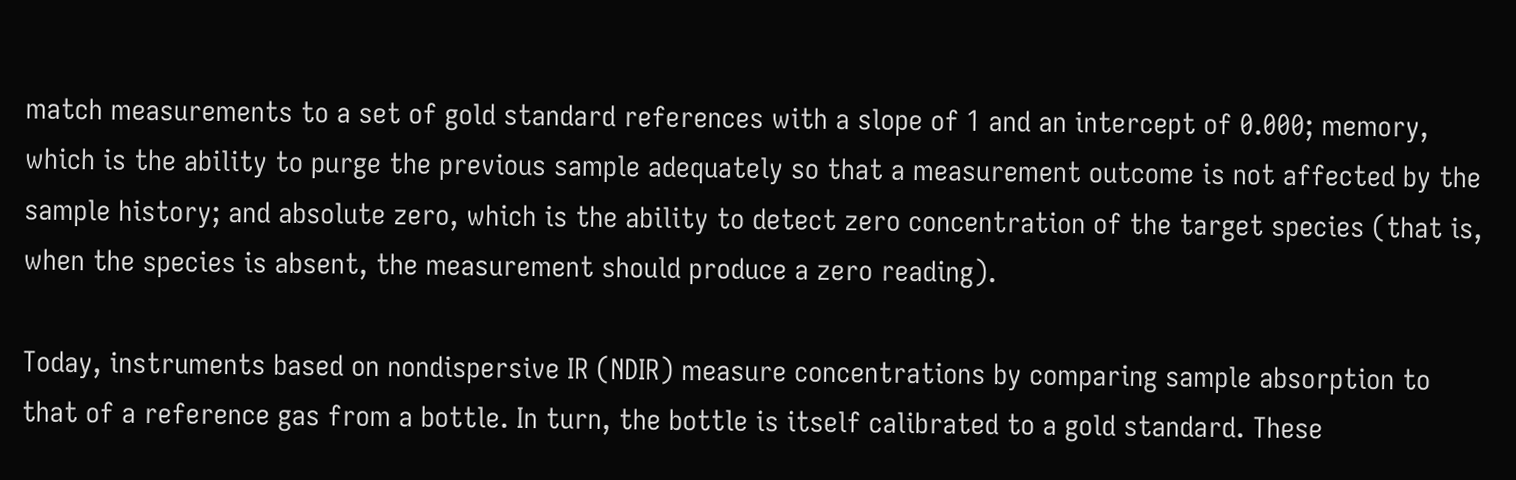match measurements to a set of gold standard references with a slope of 1 and an intercept of 0.000; memory, which is the ability to purge the previous sample adequately so that a measurement outcome is not affected by the sample history; and absolute zero, which is the ability to detect zero concentration of the target species (that is, when the species is absent, the measurement should produce a zero reading).

Today, instruments based on nondispersive IR (NDIR) measure concentrations by comparing sample absorption to that of a reference gas from a bottle. In turn, the bottle is itself calibrated to a gold standard. These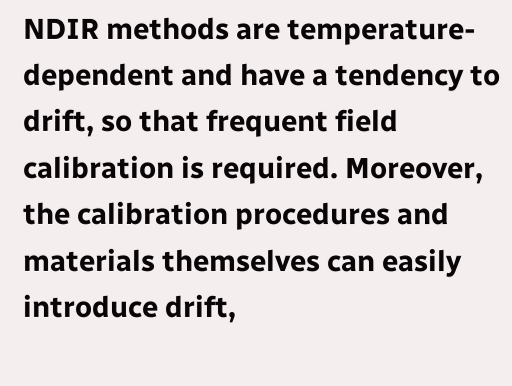NDIR methods are temperature-dependent and have a tendency to drift, so that frequent field calibration is required. Moreover, the calibration procedures and materials themselves can easily introduce drift,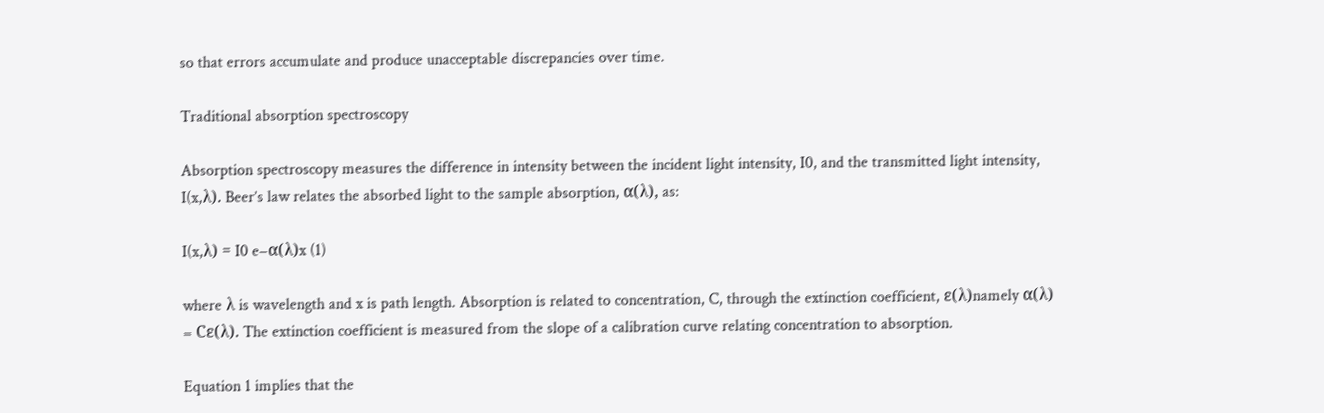so that errors accumulate and produce unacceptable discrepancies over time.

Traditional absorption spectroscopy

Absorption spectroscopy measures the difference in intensity between the incident light intensity, I0, and the transmitted light intensity, I(x,λ). Beer’s law relates the absorbed light to the sample absorption, α(λ), as:

I(x,λ) = I0 e−α(λ)x (1)

where λ is wavelength and x is path length. Absorption is related to concentration, C, through the extinction coefficient, ε(λ)namely α(λ) = Cε(λ). The extinction coefficient is measured from the slope of a calibration curve relating concentration to absorption.

Equation 1 implies that the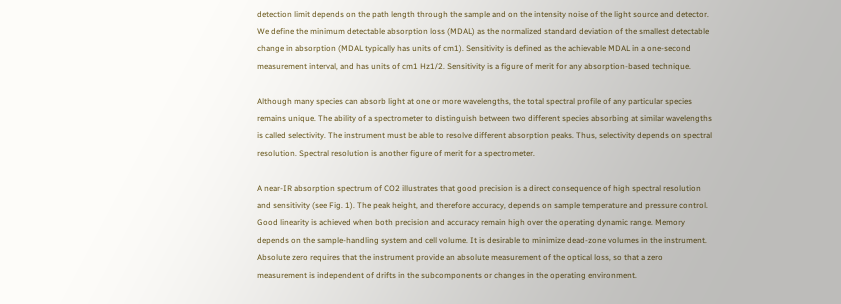detection limit depends on the path length through the sample and on the intensity noise of the light source and detector. We define the minimum detectable absorption loss (MDAL) as the normalized standard deviation of the smallest detectable change in absorption (MDAL typically has units of cm1). Sensitivity is defined as the achievable MDAL in a one-second measurement interval, and has units of cm1 Hz1/2. Sensitivity is a figure of merit for any absorption-based technique.

Although many species can absorb light at one or more wavelengths, the total spectral profile of any particular species remains unique. The ability of a spectrometer to distinguish between two different species absorbing at similar wavelengths is called selectivity. The instrument must be able to resolve different absorption peaks. Thus, selectivity depends on spectral resolution. Spectral resolution is another figure of merit for a spectrometer.

A near-IR absorption spectrum of CO2 illustrates that good precision is a direct consequence of high spectral resolution and sensitivity (see Fig. 1). The peak height, and therefore accuracy, depends on sample temperature and pressure control. Good linearity is achieved when both precision and accuracy remain high over the operating dynamic range. Memory depends on the sample-handling system and cell volume. It is desirable to minimize dead-zone volumes in the instrument. Absolute zero requires that the instrument provide an absolute measurement of the optical loss, so that a zero measurement is independent of drifts in the subcomponents or changes in the operating environment.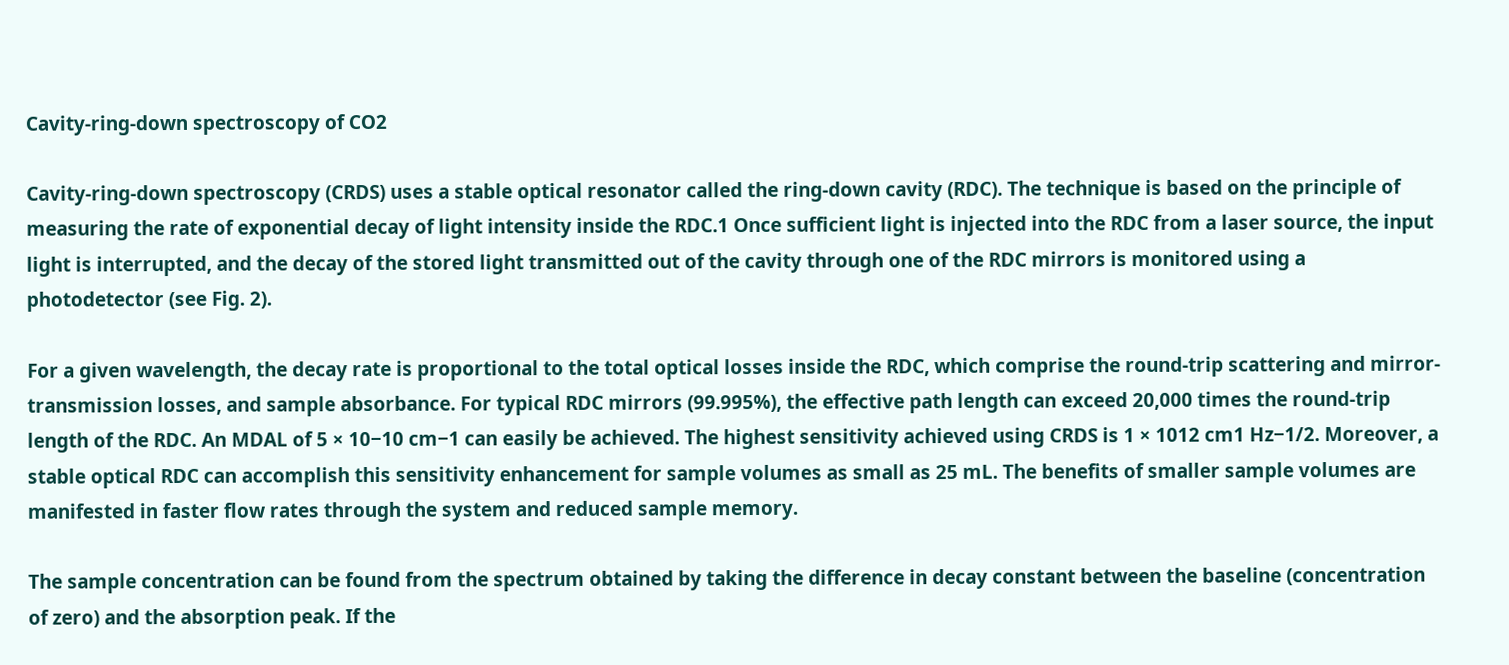Cavity-ring-down spectroscopy of CO2

Cavity-ring-down spectroscopy (CRDS) uses a stable optical resonator called the ring-down cavity (RDC). The technique is based on the principle of measuring the rate of exponential decay of light intensity inside the RDC.1 Once sufficient light is injected into the RDC from a laser source, the input light is interrupted, and the decay of the stored light transmitted out of the cavity through one of the RDC mirrors is monitored using a photodetector (see Fig. 2).

For a given wavelength, the decay rate is proportional to the total optical losses inside the RDC, which comprise the round-trip scattering and mirror-transmission losses, and sample absorbance. For typical RDC mirrors (99.995%), the effective path length can exceed 20,000 times the round-trip length of the RDC. An MDAL of 5 × 10−10 cm−1 can easily be achieved. The highest sensitivity achieved using CRDS is 1 × 1012 cm1 Hz−1/2. Moreover, a stable optical RDC can accomplish this sensitivity enhancement for sample volumes as small as 25 mL. The benefits of smaller sample volumes are manifested in faster flow rates through the system and reduced sample memory.

The sample concentration can be found from the spectrum obtained by taking the difference in decay constant between the baseline (concentration of zero) and the absorption peak. If the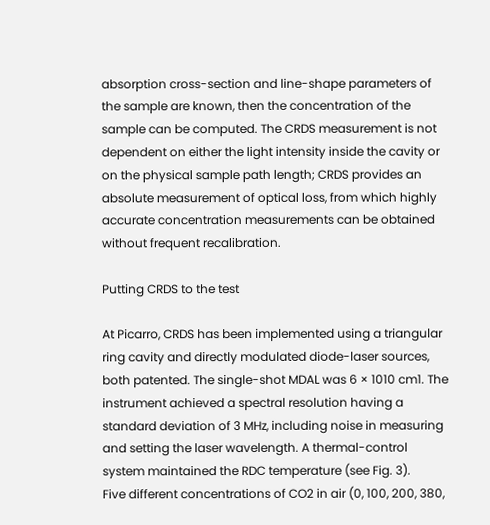absorption cross-section and line-shape parameters of the sample are known, then the concentration of the sample can be computed. The CRDS measurement is not dependent on either the light intensity inside the cavity or on the physical sample path length; CRDS provides an absolute measurement of optical loss, from which highly accurate concentration measurements can be obtained without frequent recalibration.

Putting CRDS to the test

At Picarro, CRDS has been implemented using a triangular ring cavity and directly modulated diode-laser sources, both patented. The single-shot MDAL was 6 × 1010 cm1. The instrument achieved a spectral resolution having a standard deviation of 3 MHz, including noise in measuring and setting the laser wavelength. A thermal-control system maintained the RDC temperature (see Fig. 3).
Five different concentrations of CO2 in air (0, 100, 200, 380,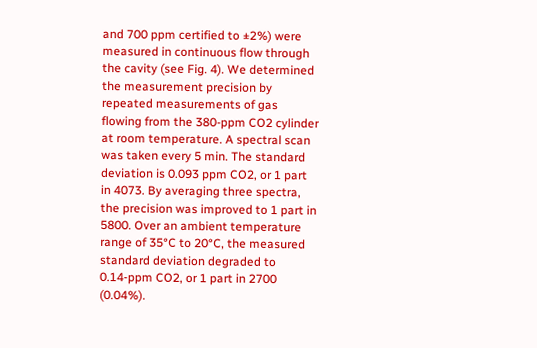and 700 ppm certified to ±2%) were measured in continuous flow through the cavity (see Fig. 4). We determined the measurement precision by repeated measurements of gas flowing from the 380-ppm CO2 cylinder at room temperature. A spectral scan was taken every 5 min. The standard deviation is 0.093 ppm CO2, or 1 part in 4073. By averaging three spectra, the precision was improved to 1 part in 5800. Over an ambient temperature range of 35°C to 20°C, the measured standard deviation degraded to 0.14‑ppm CO2, or 1 part in 2700 (0.04%).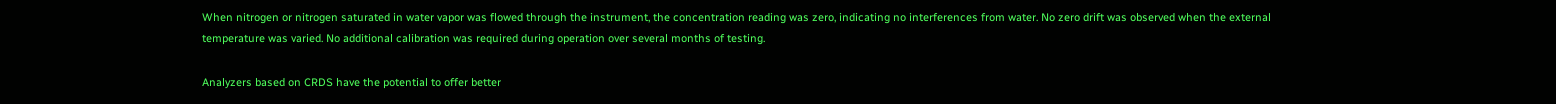When nitrogen or nitrogen saturated in water vapor was flowed through the instrument, the concentration reading was zero, indicating no interferences from water. No zero drift was observed when the external temperature was varied. No additional calibration was required during operation over several months of testing.

Analyzers based on CRDS have the potential to offer better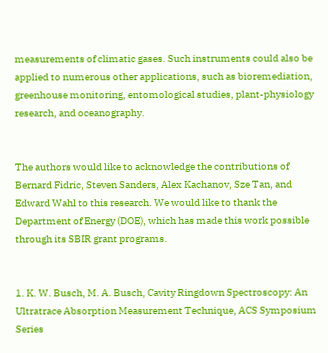measurements of climatic gases. Such instruments could also be applied to numerous other applications, such as bioremediation, greenhouse monitoring, entomological studies, plant-physiology research, and oceanography.


The authors would like to acknowledge the contributions of Bernard Fidric, Steven Sanders, Alex Kachanov, Sze Tan, and Edward Wahl to this research. We would like to thank the Department of Energy (DOE), which has made this work possible through its SBIR grant programs.


1. K. W. Busch, M. A. Busch, Cavity Ringdown Spectroscopy: An Ultratrace Absorption Measurement Technique, ACS Symposium Series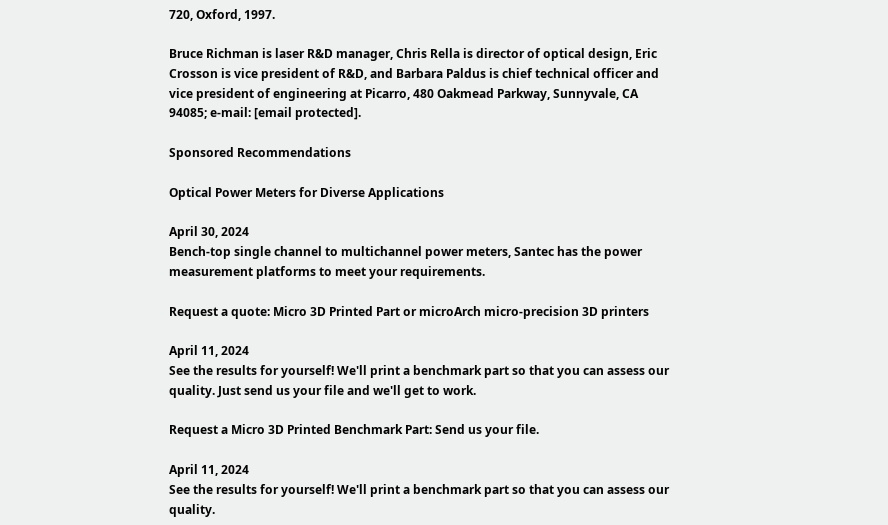720, Oxford, 1997.

Bruce Richman is laser R&D manager, Chris Rella is director of optical design, Eric Crosson is vice president of R&D, and Barbara Paldus is chief technical officer and vice president of engineering at Picarro, 480 Oakmead Parkway, Sunnyvale, CA 94085; e-mail: [email protected].

Sponsored Recommendations

Optical Power Meters for Diverse Applications

April 30, 2024
Bench-top single channel to multichannel power meters, Santec has the power measurement platforms to meet your requirements.

Request a quote: Micro 3D Printed Part or microArch micro-precision 3D printers

April 11, 2024
See the results for yourself! We'll print a benchmark part so that you can assess our quality. Just send us your file and we'll get to work.

Request a Micro 3D Printed Benchmark Part: Send us your file.

April 11, 2024
See the results for yourself! We'll print a benchmark part so that you can assess our quality.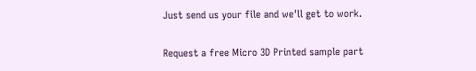Just send us your file and we'll get to work.

Request a free Micro 3D Printed sample part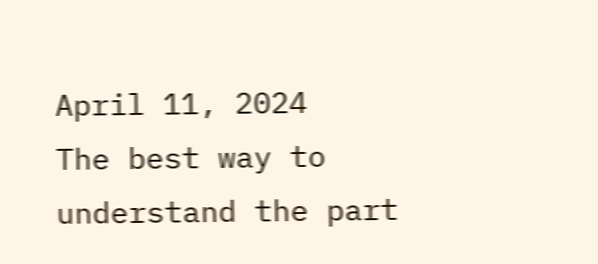April 11, 2024
The best way to understand the part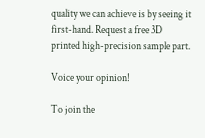quality we can achieve is by seeing it first-hand. Request a free 3D printed high-precision sample part.

Voice your opinion!

To join the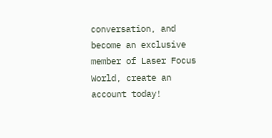conversation, and become an exclusive member of Laser Focus World, create an account today!